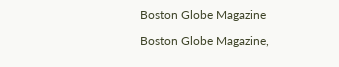Boston Globe Magazine

Boston Globe Magazine,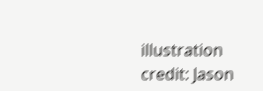illustration credit: Jason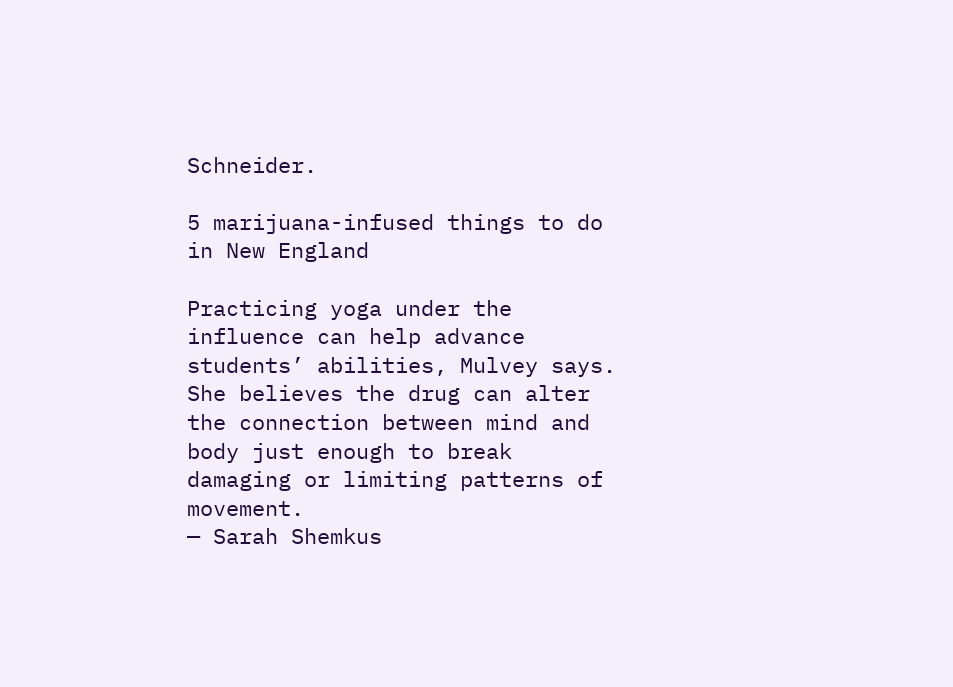Schneider.

5 marijuana-infused things to do in New England

Practicing yoga under the influence can help advance students’ abilities, Mulvey says. She believes the drug can alter the connection between mind and body just enough to break damaging or limiting patterns of movement.
— Sarah Shemkus